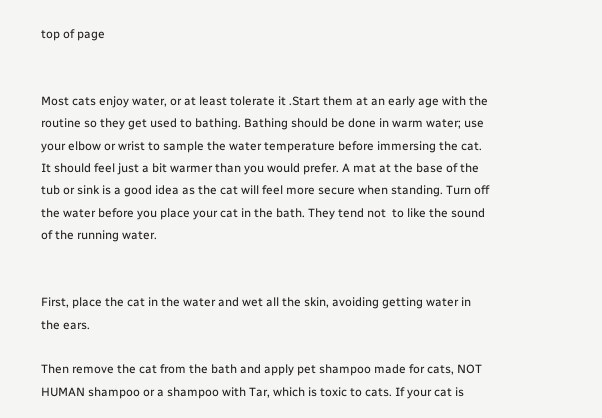top of page


Most cats enjoy water, or at least tolerate it .Start them at an early age with the routine so they get used to bathing. Bathing should be done in warm water; use your elbow or wrist to sample the water temperature before immersing the cat. It should feel just a bit warmer than you would prefer. A mat at the base of the tub or sink is a good idea as the cat will feel more secure when standing. Turn off the water before you place your cat in the bath. They tend not  to like the sound of the running water.


First, place the cat in the water and wet all the skin, avoiding getting water in the ears.

Then remove the cat from the bath and apply pet shampoo made for cats, NOT HUMAN shampoo or a shampoo with Tar, which is toxic to cats. If your cat is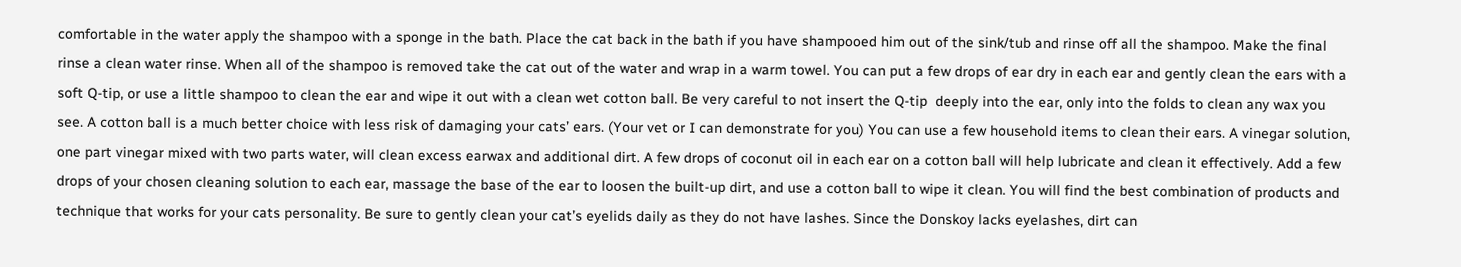comfortable in the water apply the shampoo with a sponge in the bath. Place the cat back in the bath if you have shampooed him out of the sink/tub and rinse off all the shampoo. Make the final rinse a clean water rinse. When all of the shampoo is removed take the cat out of the water and wrap in a warm towel. You can put a few drops of ear dry in each ear and gently clean the ears with a soft Q-tip, or use a little shampoo to clean the ear and wipe it out with a clean wet cotton ball. Be very careful to not insert the Q-tip  deeply into the ear, only into the folds to clean any wax you see. A cotton ball is a much better choice with less risk of damaging your cats’ ears. (Your vet or I can demonstrate for you) You can use a few household items to clean their ears. A vinegar solution, one part vinegar mixed with two parts water, will clean excess earwax and additional dirt. A few drops of coconut oil in each ear on a cotton ball will help lubricate and clean it effectively. Add a few drops of your chosen cleaning solution to each ear, massage the base of the ear to loosen the built-up dirt, and use a cotton ball to wipe it clean. You will find the best combination of products and technique that works for your cats personality. Be sure to gently clean your cat’s eyelids daily as they do not have lashes. Since the Donskoy lacks eyelashes, dirt can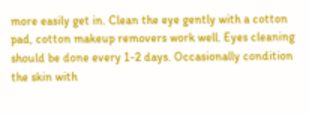more easily get in. Clean the eye gently with a cotton pad, cotton makeup removers work well. Eyes cleaning should be done every 1-2 days. Occasionally condition the skin with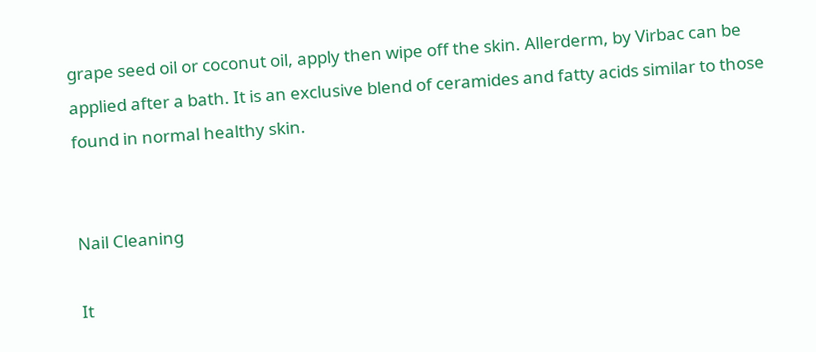grape seed oil or coconut oil, apply then wipe off the skin. Allerderm, by Virbac can be applied after a bath. It is an exclusive blend of ceramides and fatty acids similar to those found in normal healthy skin.


Nail Cleaning

It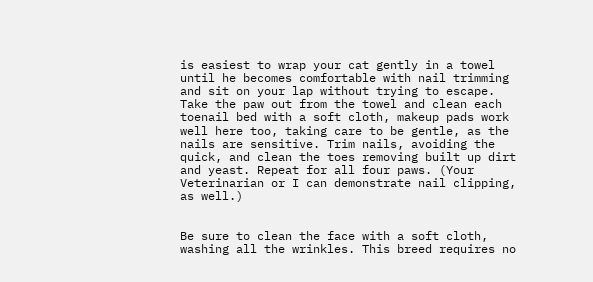is easiest to wrap your cat gently in a towel until he becomes comfortable with nail trimming and sit on your lap without trying to escape. Take the paw out from the towel and clean each toenail bed with a soft cloth, makeup pads work well here too, taking care to be gentle, as the nails are sensitive. Trim nails, avoiding the quick, and clean the toes removing built up dirt and yeast. Repeat for all four paws. (Your Veterinarian or I can demonstrate nail clipping, as well.)


Be sure to clean the face with a soft cloth, washing all the wrinkles. This breed requires no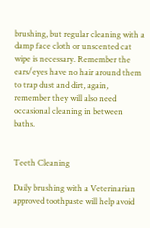brushing, but regular cleaning with a damp face cloth or unscented cat wipe is necessary. Remember the ears/eyes have no hair around them to trap dust and dirt, again, remember they will also need occasional cleaning in between baths.


Teeth Cleaning

Daily brushing with a Veterinarian approved toothpaste will help avoid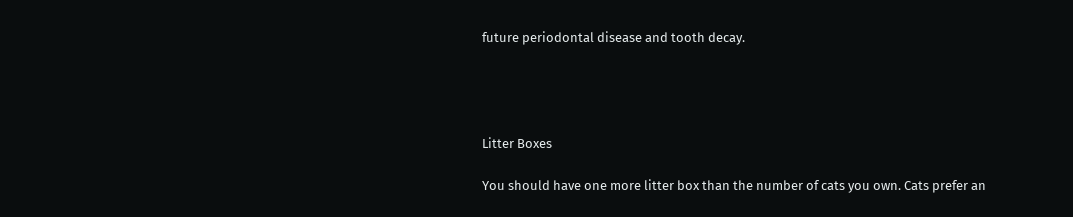future periodontal disease and tooth decay.




Litter Boxes

You should have one more litter box than the number of cats you own. Cats prefer an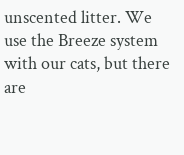unscented litter. We use the Breeze system with our cats, but there are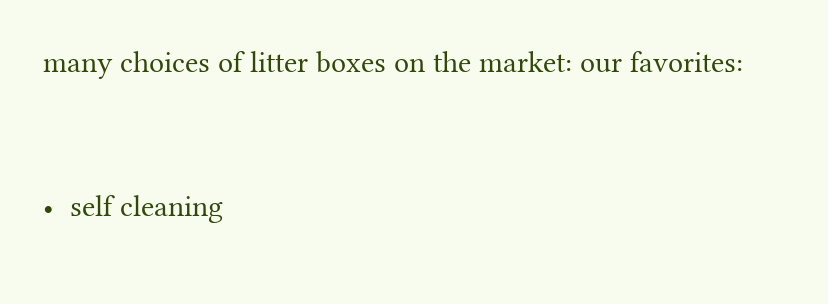many choices of litter boxes on the market: our favorites:


•  self cleaning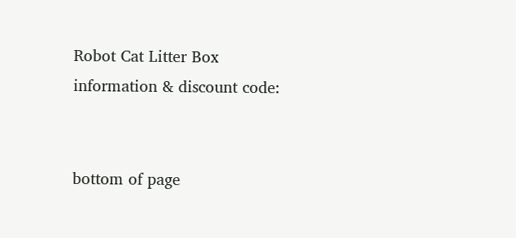Robot Cat Litter Box information & discount code:


bottom of page